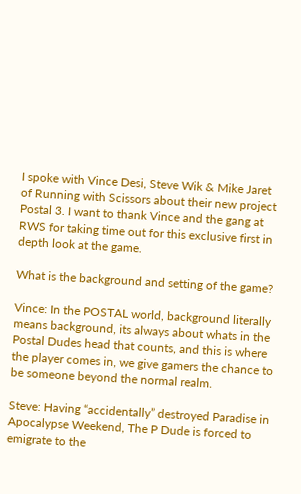I spoke with Vince Desi, Steve Wik & Mike Jaret of Running with Scissors about their new project Postal 3. I want to thank Vince and the gang at RWS for taking time out for this exclusive first in depth look at the game.

What is the background and setting of the game?

Vince: In the POSTAL world, background literally means background, its always about whats in the Postal Dudes head that counts, and this is where the player comes in, we give gamers the chance to be someone beyond the normal realm.

Steve: Having “accidentally” destroyed Paradise in Apocalypse Weekend, The P Dude is forced to emigrate to the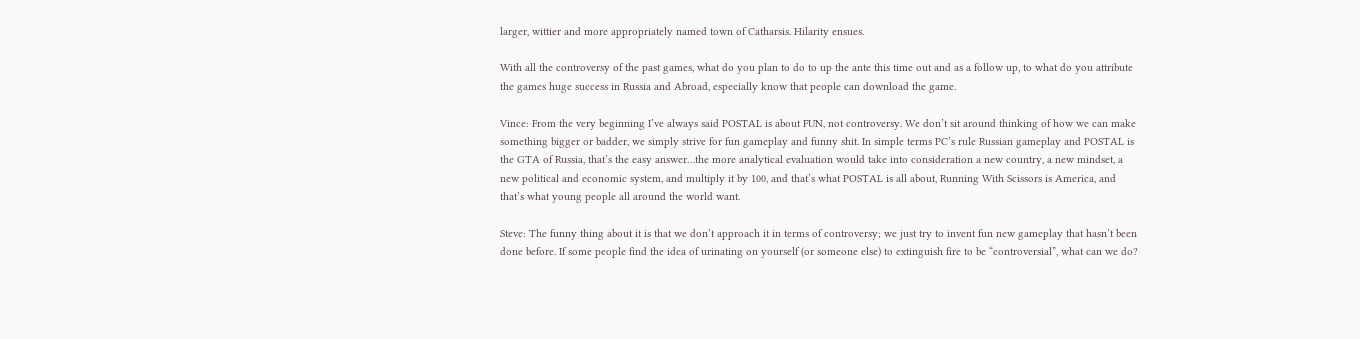larger, wittier and more appropriately named town of Catharsis. Hilarity ensues.

With all the controversy of the past games, what do you plan to do to up the ante this time out and as a follow up, to what do you attribute the games huge success in Russia and Abroad, especially know that people can download the game.

Vince: From the very beginning I’ve always said POSTAL is about FUN, not controversy. We don’t sit around thinking of how we can make something bigger or badder, we simply strive for fun gameplay and funny shit. In simple terms PC’s rule Russian gameplay and POSTAL is the GTA of Russia, that’s the easy answer…the more analytical evaluation would take into consideration a new country, a new mindset, a new political and economic system, and multiply it by 100, and that’s what POSTAL is all about, Running With Scissors is America, and that’s what young people all around the world want.

Steve: The funny thing about it is that we don’t approach it in terms of controversy; we just try to invent fun new gameplay that hasn’t been done before. If some people find the idea of urinating on yourself (or someone else) to extinguish fire to be “controversial”, what can we do?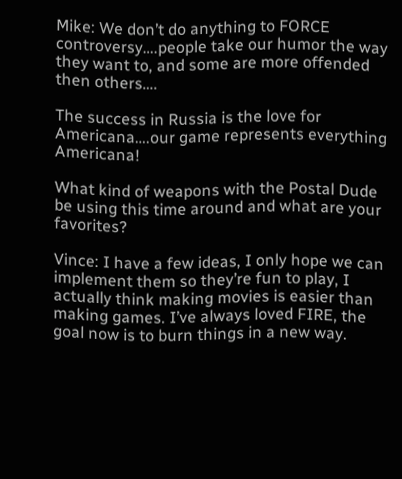Mike: We don’t do anything to FORCE controversy….people take our humor the way they want to, and some are more offended then others….

The success in Russia is the love for Americana….our game represents everything Americana!

What kind of weapons with the Postal Dude be using this time around and what are your favorites?

Vince: I have a few ideas, I only hope we can implement them so they’re fun to play, I actually think making movies is easier than making games. I’ve always loved FIRE, the goal now is to burn things in a new way.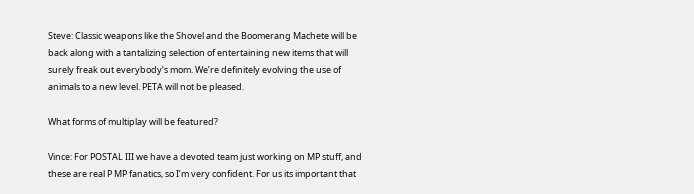Steve: Classic weapons like the Shovel and the Boomerang Machete will be back along with a tantalizing selection of entertaining new items that will surely freak out everybody’s mom. We’re definitely evolving the use of animals to a new level. PETA will not be pleased.

What forms of multiplay will be featured?

Vince: For POSTAL III we have a devoted team just working on MP stuff, and these are real P MP fanatics, so I’m very confident. For us its important that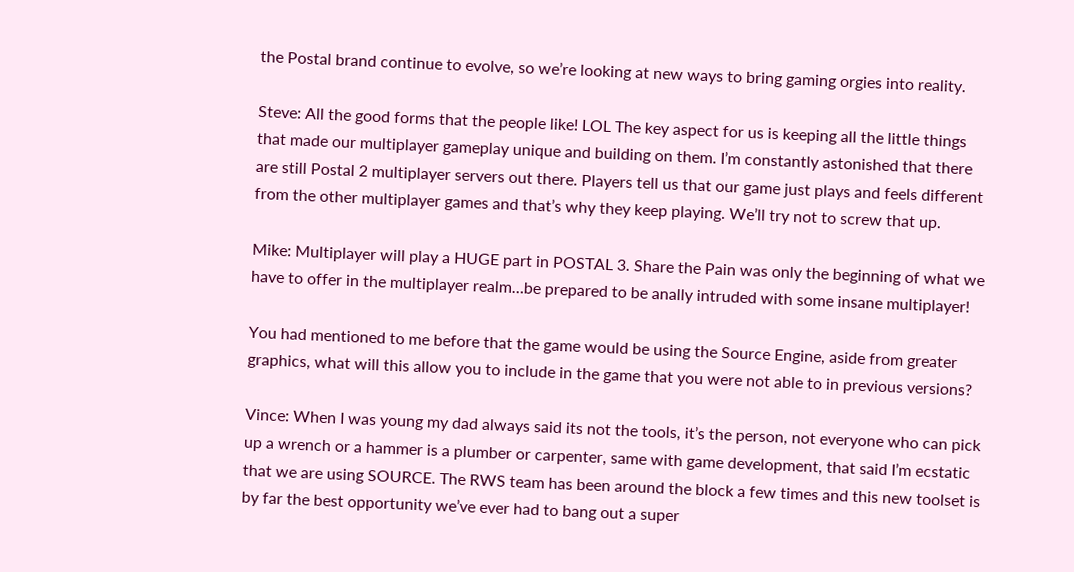the Postal brand continue to evolve, so we’re looking at new ways to bring gaming orgies into reality.

Steve: All the good forms that the people like! LOL The key aspect for us is keeping all the little things that made our multiplayer gameplay unique and building on them. I’m constantly astonished that there are still Postal 2 multiplayer servers out there. Players tell us that our game just plays and feels different from the other multiplayer games and that’s why they keep playing. We’ll try not to screw that up.

Mike: Multiplayer will play a HUGE part in POSTAL 3. Share the Pain was only the beginning of what we have to offer in the multiplayer realm…be prepared to be anally intruded with some insane multiplayer!

You had mentioned to me before that the game would be using the Source Engine, aside from greater graphics, what will this allow you to include in the game that you were not able to in previous versions?

Vince: When I was young my dad always said its not the tools, it’s the person, not everyone who can pick up a wrench or a hammer is a plumber or carpenter, same with game development, that said I’m ecstatic that we are using SOURCE. The RWS team has been around the block a few times and this new toolset is by far the best opportunity we’ve ever had to bang out a super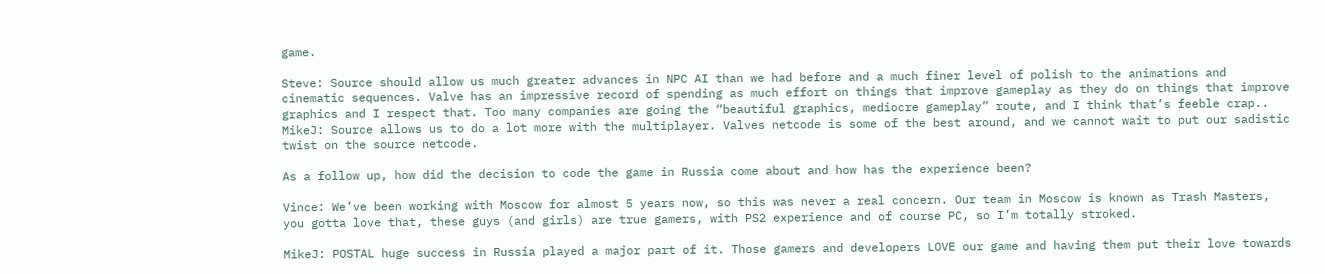game.

Steve: Source should allow us much greater advances in NPC AI than we had before and a much finer level of polish to the animations and cinematic sequences. Valve has an impressive record of spending as much effort on things that improve gameplay as they do on things that improve graphics and I respect that. Too many companies are going the “beautiful graphics, mediocre gameplay” route, and I think that’s feeble crap..
MikeJ: Source allows us to do a lot more with the multiplayer. Valves netcode is some of the best around, and we cannot wait to put our sadistic twist on the source netcode.

As a follow up, how did the decision to code the game in Russia come about and how has the experience been?

Vince: We’ve been working with Moscow for almost 5 years now, so this was never a real concern. Our team in Moscow is known as Trash Masters, you gotta love that, these guys (and girls) are true gamers, with PS2 experience and of course PC, so I’m totally stroked.

MikeJ: POSTAL huge success in Russia played a major part of it. Those gamers and developers LOVE our game and having them put their love towards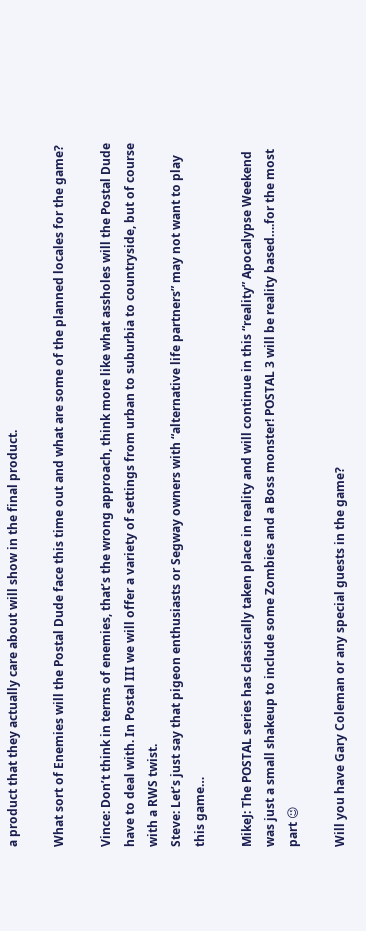a product that they actually care about will show in the final product.

What sort of Enemies will the Postal Dude face this time out and what are some of the planned locales for the game?

Vince: Don’t think in terms of enemies, that’s the wrong approach, think more like what assholes will the Postal Dude have to deal with. In Postal III we will offer a variety of settings from urban to suburbia to countryside, but of course with a RWS twist.
Steve: Let’s just say that pigeon enthusiasts or Segway owners with “alternative life partners” may not want to play this game…

MikeJ: The POSTAL series has classically taken place in reality and will continue in this “reality” Apocalypse Weekend was just a small shakeup to include some Zombies and a Boss monster! POSTAL 3 will be reality based….for the most part 😉

Will you have Gary Coleman or any special guests in the game?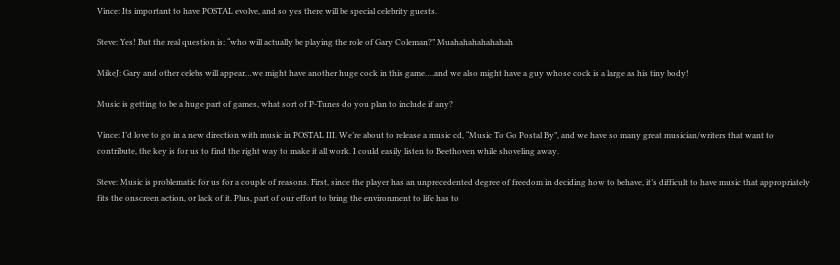Vince: Its important to have POSTAL evolve, and so yes there will be special celebrity guests.

Steve: Yes! But the real question is: “who will actually be playing the role of Gary Coleman?” Muahahahahahahah

MikeJ: Gary and other celebs will appear…we might have another huge cock in this game….and we also might have a guy whose cock is a large as his tiny body!

Music is getting to be a huge part of games, what sort of P-Tunes do you plan to include if any?

Vince: I’d love to go in a new direction with music in POSTAL III. We’re about to release a music cd, “Music To Go Postal By”, and we have so many great musician/writers that want to contribute, the key is for us to find the right way to make it all work. I could easily listen to Beethoven while shoveling away.

Steve: Music is problematic for us for a couple of reasons. First, since the player has an unprecedented degree of freedom in deciding how to behave, it’s difficult to have music that appropriately fits the onscreen action, or lack of it. Plus, part of our effort to bring the environment to life has to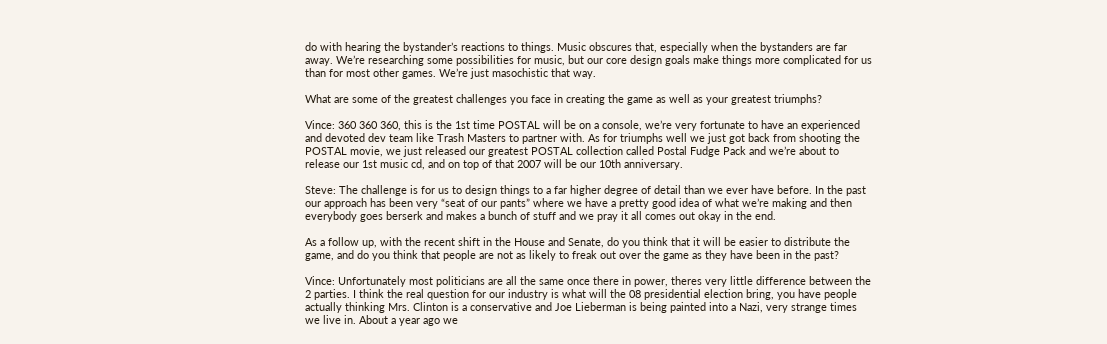do with hearing the bystander’s reactions to things. Music obscures that, especially when the bystanders are far away. We’re researching some possibilities for music, but our core design goals make things more complicated for us than for most other games. We’re just masochistic that way.

What are some of the greatest challenges you face in creating the game as well as your greatest triumphs?

Vince: 360 360 360, this is the 1st time POSTAL will be on a console, we’re very fortunate to have an experienced and devoted dev team like Trash Masters to partner with. As for triumphs well we just got back from shooting the POSTAL movie, we just released our greatest POSTAL collection called Postal Fudge Pack and we’re about to release our 1st music cd, and on top of that 2007 will be our 10th anniversary.

Steve: The challenge is for us to design things to a far higher degree of detail than we ever have before. In the past our approach has been very “seat of our pants” where we have a pretty good idea of what we’re making and then everybody goes berserk and makes a bunch of stuff and we pray it all comes out okay in the end.

As a follow up, with the recent shift in the House and Senate, do you think that it will be easier to distribute the game, and do you think that people are not as likely to freak out over the game as they have been in the past?

Vince: Unfortunately most politicians are all the same once there in power, theres very little difference between the 2 parties. I think the real question for our industry is what will the 08 presidential election bring, you have people actually thinking Mrs. Clinton is a conservative and Joe Lieberman is being painted into a Nazi, very strange times we live in. About a year ago we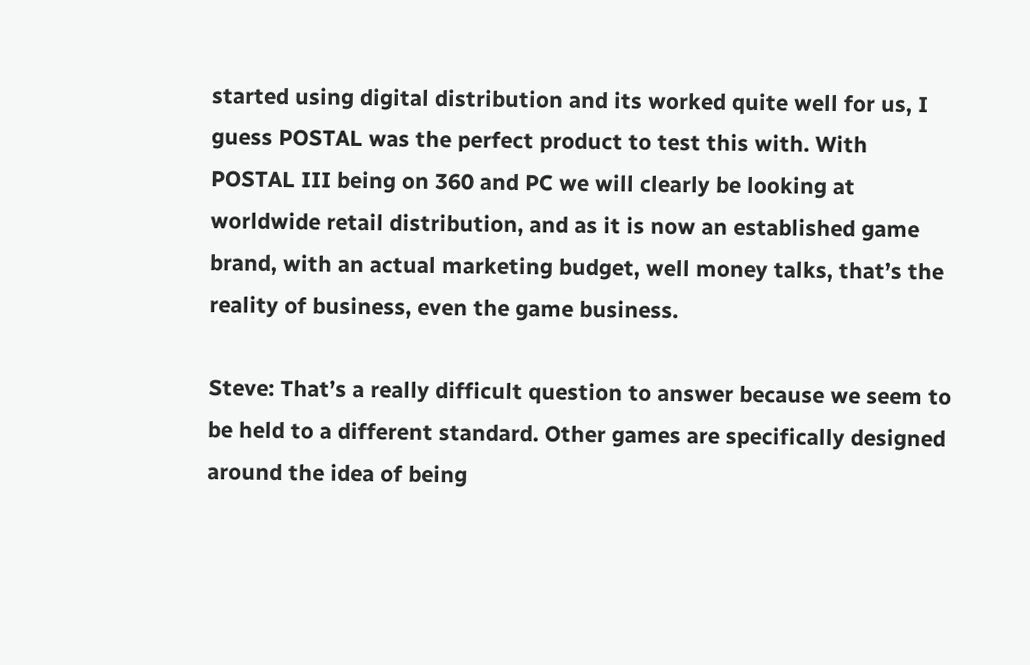started using digital distribution and its worked quite well for us, I guess POSTAL was the perfect product to test this with. With POSTAL III being on 360 and PC we will clearly be looking at worldwide retail distribution, and as it is now an established game brand, with an actual marketing budget, well money talks, that’s the reality of business, even the game business.

Steve: That’s a really difficult question to answer because we seem to be held to a different standard. Other games are specifically designed around the idea of being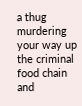a thug murdering your way up the criminal food chain and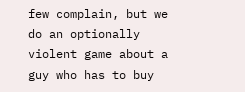few complain, but we do an optionally violent game about a guy who has to buy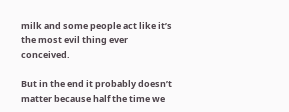milk and some people act like it’s the most evil thing ever conceived.

But in the end it probably doesn’t matter because half the time we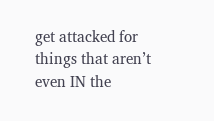get attacked for things that aren’t even IN the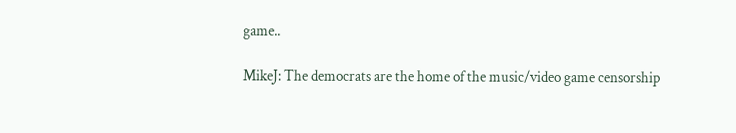game..

MikeJ: The democrats are the home of the music/video game censorship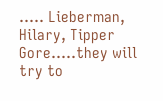….. Lieberman, Hilary, Tipper Gore…..they will try to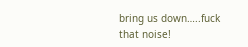bring us down…..fuck that noise!